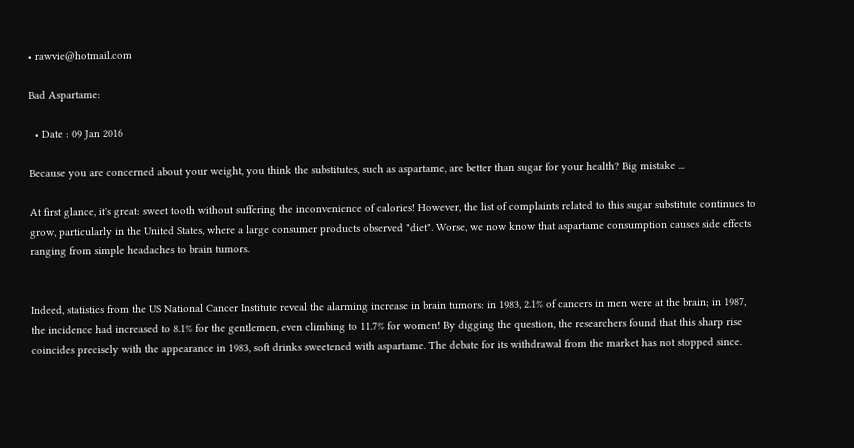• rawvie@hotmail.com

Bad Aspartame:

  • Date : 09 Jan 2016

Because you are concerned about your weight, you think the substitutes, such as aspartame, are better than sugar for your health? Big mistake ...

At first glance, it's great: sweet tooth without suffering the inconvenience of calories! However, the list of complaints related to this sugar substitute continues to grow, particularly in the United States, where a large consumer products observed "diet". Worse, we now know that aspartame consumption causes side effects ranging from simple headaches to brain tumors.


Indeed, statistics from the US National Cancer Institute reveal the alarming increase in brain tumors: in 1983, 2.1% of cancers in men were at the brain; in 1987, the incidence had increased to 8.1% for the gentlemen, even climbing to 11.7% for women! By digging the question, the researchers found that this sharp rise coincides precisely with the appearance in 1983, soft drinks sweetened with aspartame. The debate for its withdrawal from the market has not stopped since.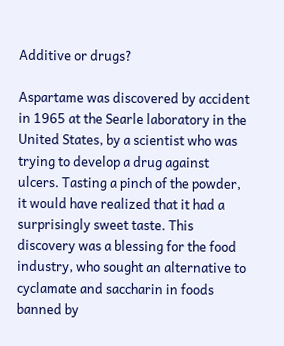Additive or drugs?

Aspartame was discovered by accident in 1965 at the Searle laboratory in the United States, by a scientist who was trying to develop a drug against ulcers. Tasting a pinch of the powder, it would have realized that it had a surprisingly sweet taste. This discovery was a blessing for the food industry, who sought an alternative to cyclamate and saccharin in foods banned by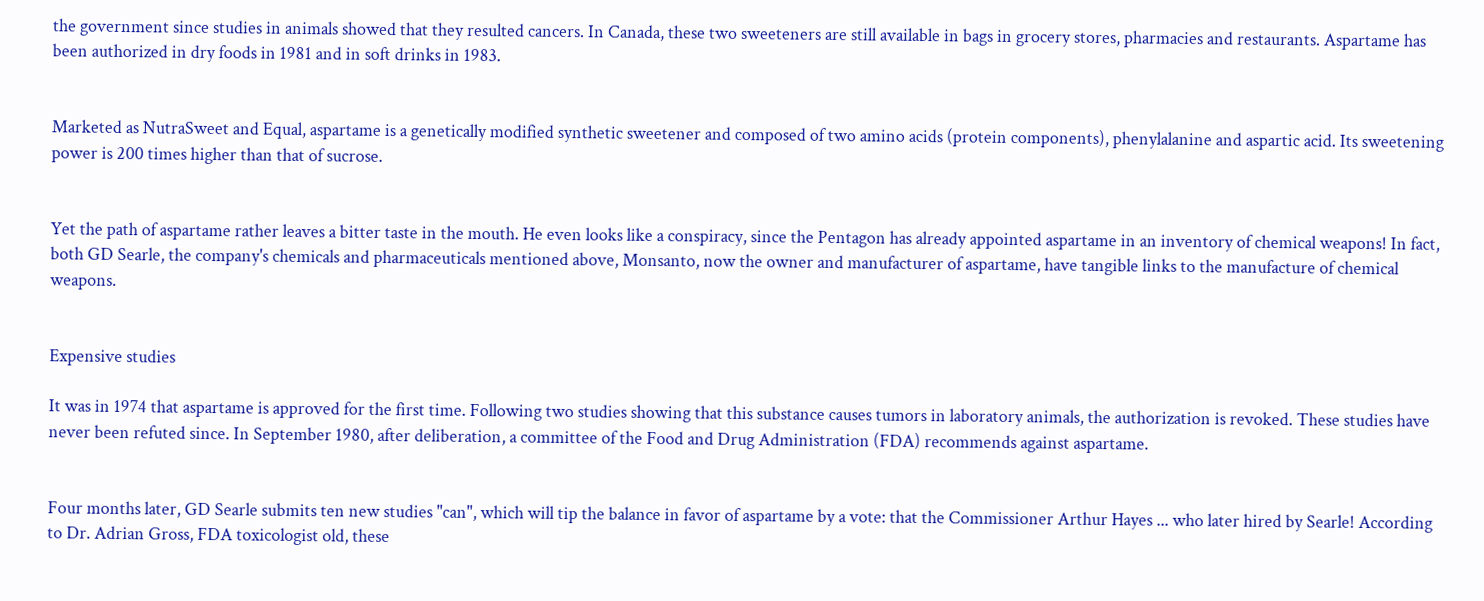the government since studies in animals showed that they resulted cancers. In Canada, these two sweeteners are still available in bags in grocery stores, pharmacies and restaurants. Aspartame has been authorized in dry foods in 1981 and in soft drinks in 1983.


Marketed as NutraSweet and Equal, aspartame is a genetically modified synthetic sweetener and composed of two amino acids (protein components), phenylalanine and aspartic acid. Its sweetening power is 200 times higher than that of sucrose.


Yet the path of aspartame rather leaves a bitter taste in the mouth. He even looks like a conspiracy, since the Pentagon has already appointed aspartame in an inventory of chemical weapons! In fact, both GD Searle, the company's chemicals and pharmaceuticals mentioned above, Monsanto, now the owner and manufacturer of aspartame, have tangible links to the manufacture of chemical weapons.


Expensive studies

It was in 1974 that aspartame is approved for the first time. Following two studies showing that this substance causes tumors in laboratory animals, the authorization is revoked. These studies have never been refuted since. In September 1980, after deliberation, a committee of the Food and Drug Administration (FDA) recommends against aspartame.


Four months later, GD Searle submits ten new studies "can", which will tip the balance in favor of aspartame by a vote: that the Commissioner Arthur Hayes ... who later hired by Searle! According to Dr. Adrian Gross, FDA toxicologist old, these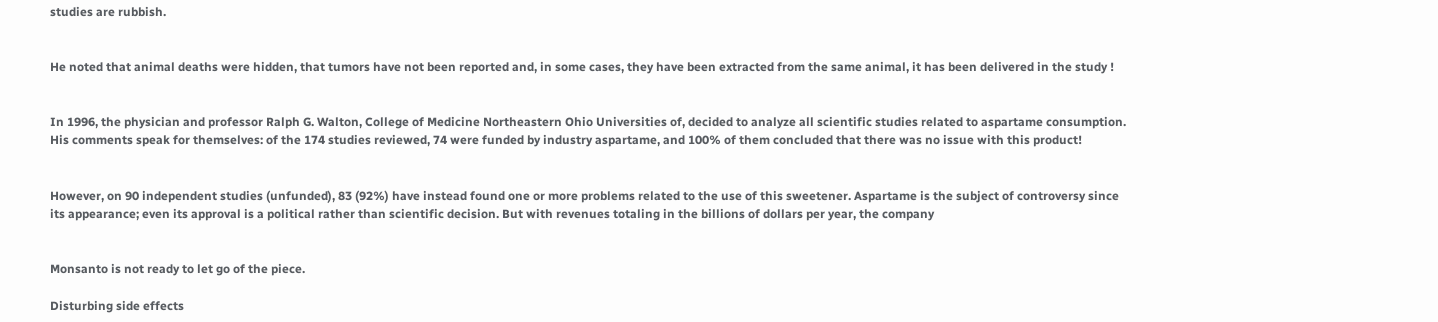studies are rubbish.


He noted that animal deaths were hidden, that tumors have not been reported and, in some cases, they have been extracted from the same animal, it has been delivered in the study !


In 1996, the physician and professor Ralph G. Walton, College of Medicine Northeastern Ohio Universities of, decided to analyze all scientific studies related to aspartame consumption. His comments speak for themselves: of the 174 studies reviewed, 74 were funded by industry aspartame, and 100% of them concluded that there was no issue with this product!


However, on 90 independent studies (unfunded), 83 (92%) have instead found one or more problems related to the use of this sweetener. Aspartame is the subject of controversy since its appearance; even its approval is a political rather than scientific decision. But with revenues totaling in the billions of dollars per year, the company


Monsanto is not ready to let go of the piece.

Disturbing side effects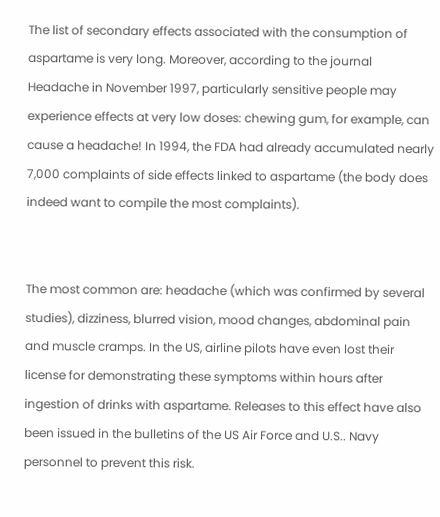The list of secondary effects associated with the consumption of aspartame is very long. Moreover, according to the journal Headache in November 1997, particularly sensitive people may experience effects at very low doses: chewing gum, for example, can cause a headache! In 1994, the FDA had already accumulated nearly 7,000 complaints of side effects linked to aspartame (the body does indeed want to compile the most complaints).


The most common are: headache (which was confirmed by several studies), dizziness, blurred vision, mood changes, abdominal pain and muscle cramps. In the US, airline pilots have even lost their license for demonstrating these symptoms within hours after ingestion of drinks with aspartame. Releases to this effect have also been issued in the bulletins of the US Air Force and U.S.. Navy personnel to prevent this risk.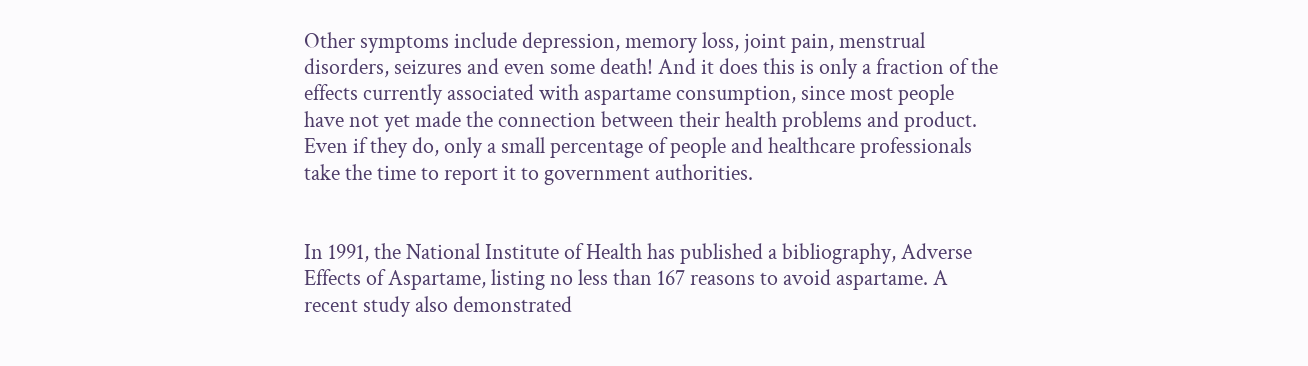Other symptoms include depression, memory loss, joint pain, menstrual disorders, seizures and even some death! And it does this is only a fraction of the effects currently associated with aspartame consumption, since most people have not yet made the connection between their health problems and product. Even if they do, only a small percentage of people and healthcare professionals take the time to report it to government authorities.


In 1991, the National Institute of Health has published a bibliography, Adverse Effects of Aspartame, listing no less than 167 reasons to avoid aspartame. A recent study also demonstrated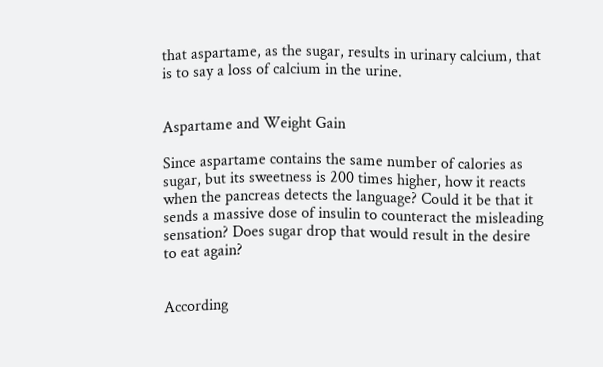that aspartame, as the sugar, results in urinary calcium, that is to say a loss of calcium in the urine.


Aspartame and Weight Gain

Since aspartame contains the same number of calories as sugar, but its sweetness is 200 times higher, how it reacts when the pancreas detects the language? Could it be that it sends a massive dose of insulin to counteract the misleading sensation? Does sugar drop that would result in the desire to eat again?


According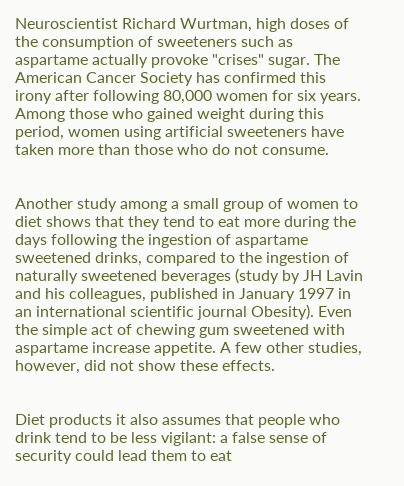Neuroscientist Richard Wurtman, high doses of the consumption of sweeteners such as aspartame actually provoke "crises" sugar. The American Cancer Society has confirmed this irony after following 80,000 women for six years. Among those who gained weight during this period, women using artificial sweeteners have taken more than those who do not consume.


Another study among a small group of women to diet shows that they tend to eat more during the days following the ingestion of aspartame sweetened drinks, compared to the ingestion of naturally sweetened beverages (study by JH Lavin and his colleagues, published in January 1997 in an international scientific journal Obesity). Even the simple act of chewing gum sweetened with aspartame increase appetite. A few other studies, however, did not show these effects.


Diet products it also assumes that people who drink tend to be less vigilant: a false sense of security could lead them to eat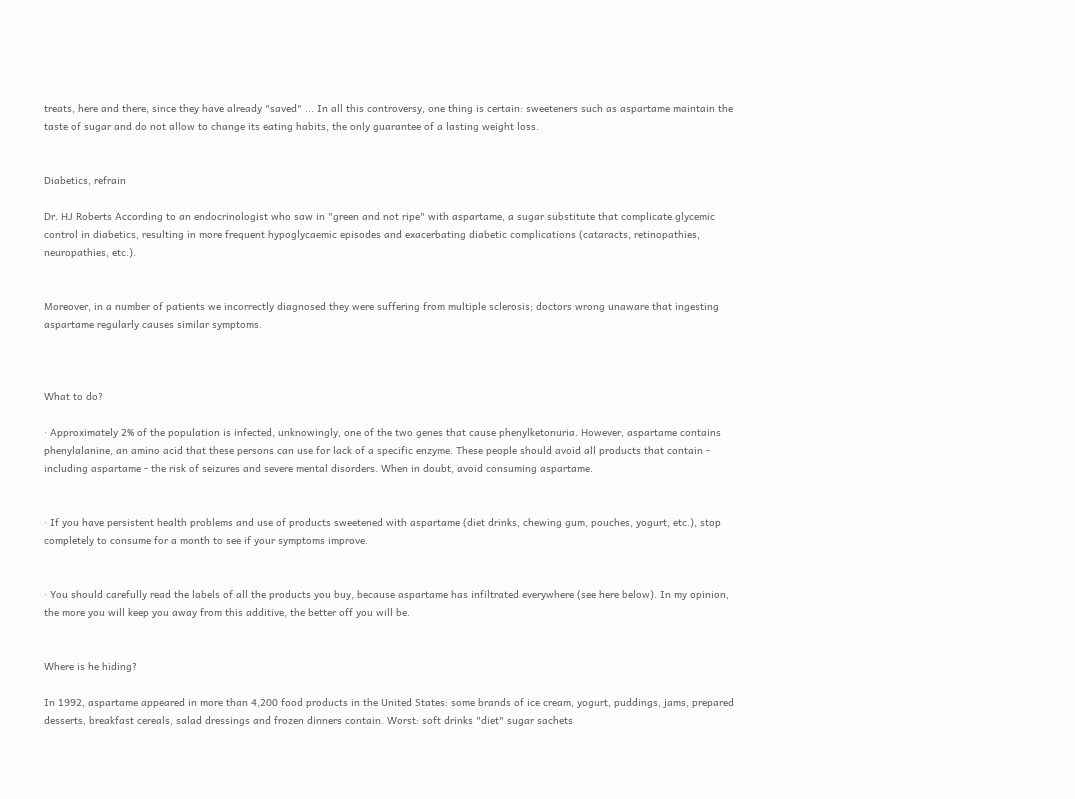treats, here and there, since they have already "saved" ... In all this controversy, one thing is certain: sweeteners such as aspartame maintain the taste of sugar and do not allow to change its eating habits, the only guarantee of a lasting weight loss.


Diabetics, refrain

Dr. HJ Roberts According to an endocrinologist who saw in "green and not ripe" with aspartame, a sugar substitute that complicate glycemic control in diabetics, resulting in more frequent hypoglycaemic episodes and exacerbating diabetic complications (cataracts, retinopathies, neuropathies, etc.).


Moreover, in a number of patients we incorrectly diagnosed they were suffering from multiple sclerosis; doctors wrong unaware that ingesting aspartame regularly causes similar symptoms.



What to do?

· Approximately 2% of the population is infected, unknowingly, one of the two genes that cause phenylketonuria. However, aspartame contains phenylalanine, an amino acid that these persons can use for lack of a specific enzyme. These people should avoid all products that contain - including aspartame - the risk of seizures and severe mental disorders. When in doubt, avoid consuming aspartame.


· If you have persistent health problems and use of products sweetened with aspartame (diet drinks, chewing gum, pouches, yogurt, etc.), stop completely to consume for a month to see if your symptoms improve.


· You should carefully read the labels of all the products you buy, because aspartame has infiltrated everywhere (see here below). In my opinion, the more you will keep you away from this additive, the better off you will be.


Where is he hiding?

In 1992, aspartame appeared in more than 4,200 food products in the United States: some brands of ice cream, yogurt, puddings, jams, prepared desserts, breakfast cereals, salad dressings and frozen dinners contain. Worst: soft drinks "diet" sugar sachets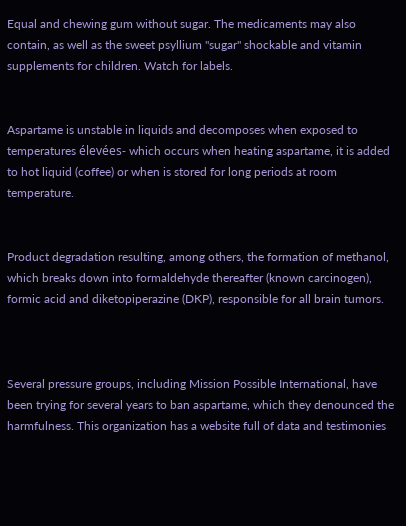Equal and chewing gum without sugar. The medicaments may also contain, as well as the sweet psyllium "sugar" shockable and vitamin supplements for children. Watch for labels.


Aspartame is unstable in liquids and decomposes when exposed to temperatures élevées- which occurs when heating aspartame, it is added to hot liquid (coffee) or when is stored for long periods at room temperature.


Product degradation resulting, among others, the formation of methanol, which breaks down into formaldehyde thereafter (known carcinogen), formic acid and diketopiperazine (DKP), responsible for all brain tumors.



Several pressure groups, including Mission Possible International, have been trying for several years to ban aspartame, which they denounced the harmfulness. This organization has a website full of data and testimonies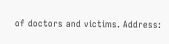of doctors and victims. Address: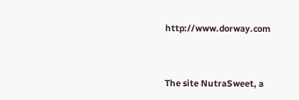http://www.dorway.com




The site NutraSweet, a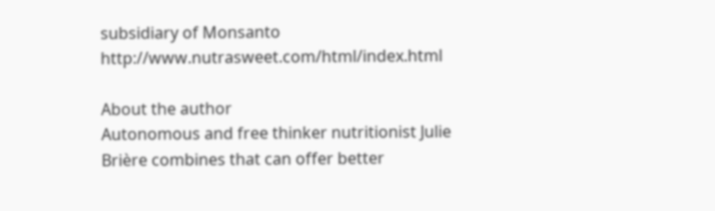subsidiary of Monsanto http://www.nutrasweet.com/html/index.html

About the author
Autonomous and free thinker nutritionist Julie Brière combines that can offer better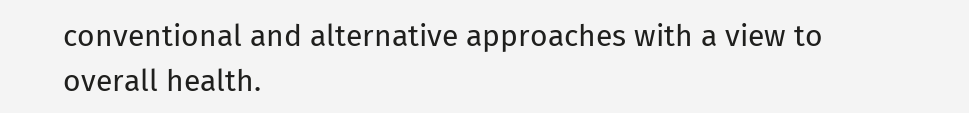conventional and alternative approaches with a view to overall health.